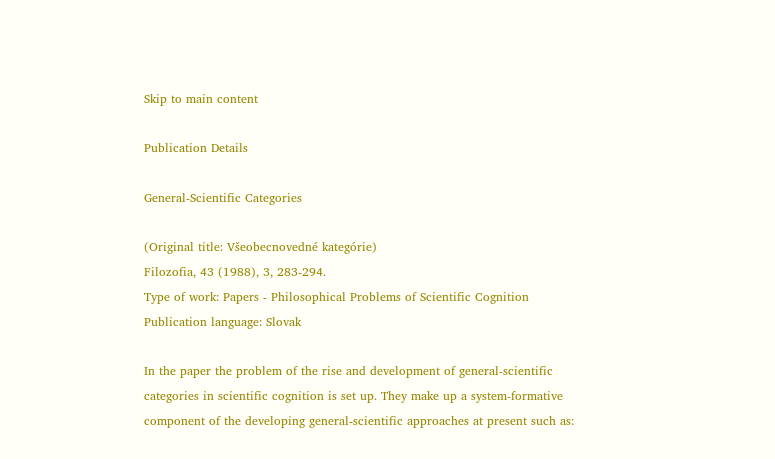Skip to main content

Publication Details

General-Scientific Categories

(Original title: Všeobecnovedné kategórie)
Filozofia, 43 (1988), 3, 283-294.
Type of work: Papers - Philosophical Problems of Scientific Cognition
Publication language: Slovak

In the paper the problem of the rise and development of general-scientific categories in scientific cognition is set up. They make up a system-formative component of the developing general-scientific approaches at present such as: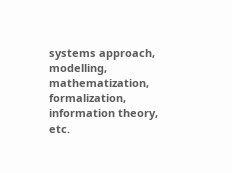systems approach, modelling, mathematization, formalization, information theory, etc.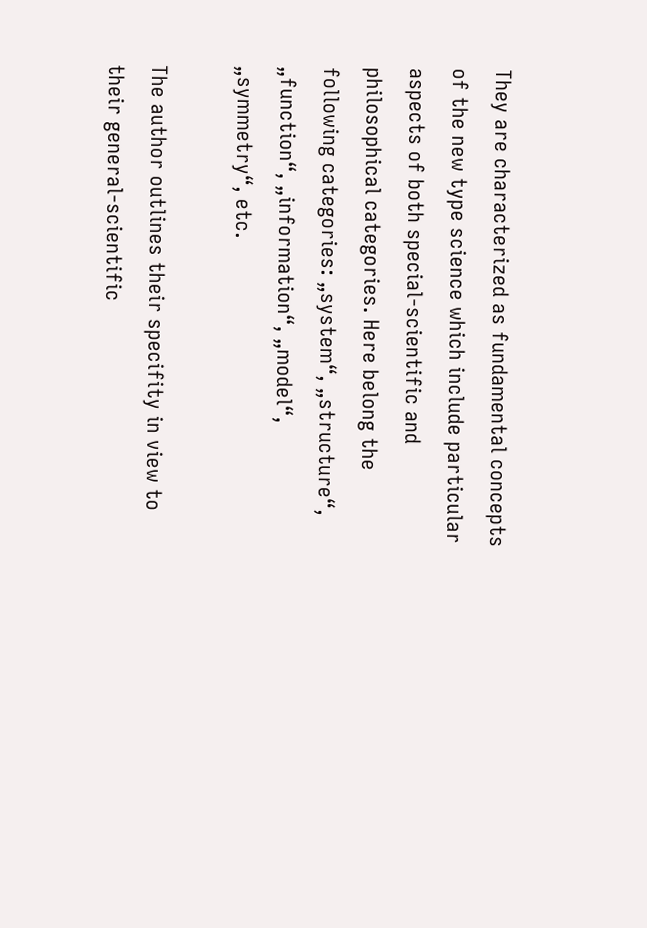They are characterized as fundamental concepts of the new type science which include particular aspects of both special-scientific and philosophical categories. Here belong the following categories: „system“, „structure“, „function“, „information“, „model“, „symmetry“, etc.

The author outlines their specifity in view to their general-scientific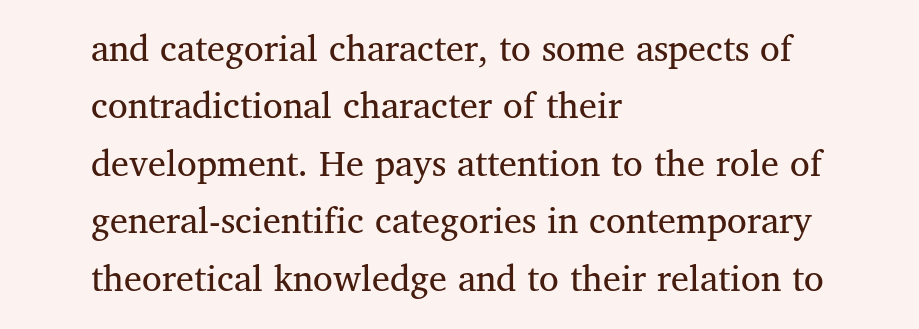and categorial character, to some aspects of contradictional character of their development. He pays attention to the role of general-scientific categories in contemporary theoretical knowledge and to their relation to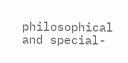philosophical and special-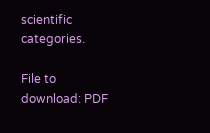scientific categories.

File to download: PDF